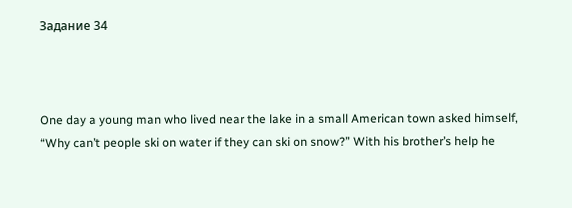Задание 34



One day a young man who lived near the lake in a small American town asked himself, “Why can’t people ski on water if they can ski on snow?” With his brother’s help he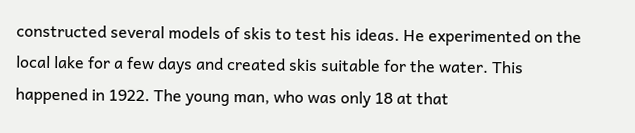constructed several models of skis to test his ideas. He experimented on the local lake for a few days and created skis suitable for the water. This happened in 1922. The young man, who was only 18 at that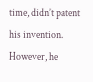time, didn’t patent his invention. However, he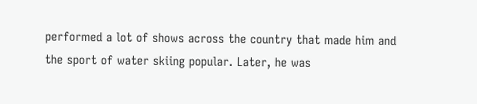performed a lot of shows across the country that made him and the sport of water skiing popular. Later, he was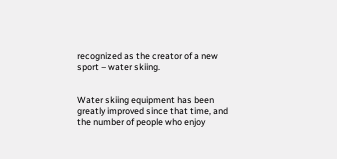recognized as the creator of a new sport – water skiing.


Water skiing equipment has been greatly improved since that time, and the number of people who enjoy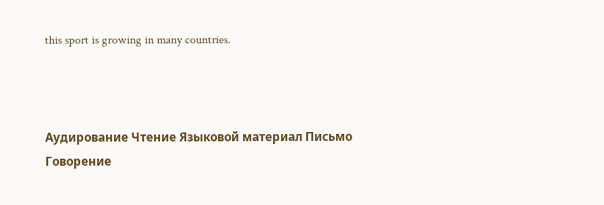this sport is growing in many countries.



Аудирование Чтение Языковой материал Письмо Говорение